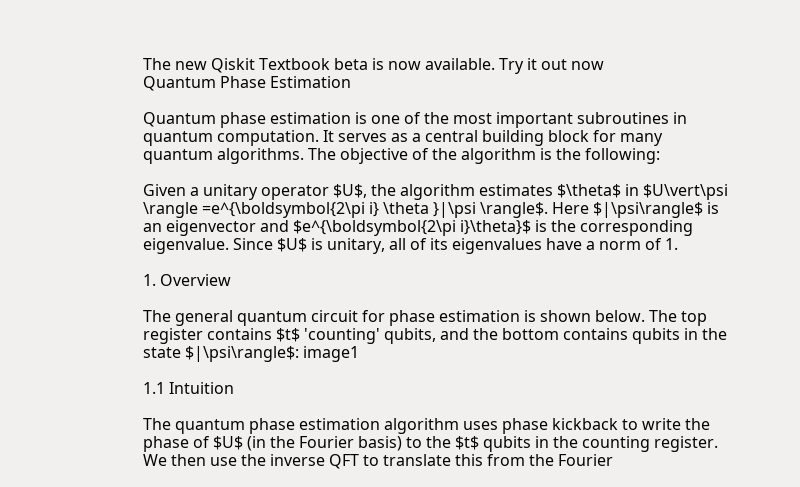The new Qiskit Textbook beta is now available. Try it out now
Quantum Phase Estimation

Quantum phase estimation is one of the most important subroutines in quantum computation. It serves as a central building block for many quantum algorithms. The objective of the algorithm is the following:

Given a unitary operator $U$, the algorithm estimates $\theta$ in $U\vert\psi \rangle =e^{\boldsymbol{2\pi i} \theta }|\psi \rangle$. Here $|\psi\rangle$ is an eigenvector and $e^{\boldsymbol{2\pi i}\theta}$ is the corresponding eigenvalue. Since $U$ is unitary, all of its eigenvalues have a norm of 1.

1. Overview

The general quantum circuit for phase estimation is shown below. The top register contains $t$ 'counting' qubits, and the bottom contains qubits in the state $|\psi\rangle$: image1

1.1 Intuition

The quantum phase estimation algorithm uses phase kickback to write the phase of $U$ (in the Fourier basis) to the $t$ qubits in the counting register. We then use the inverse QFT to translate this from the Fourier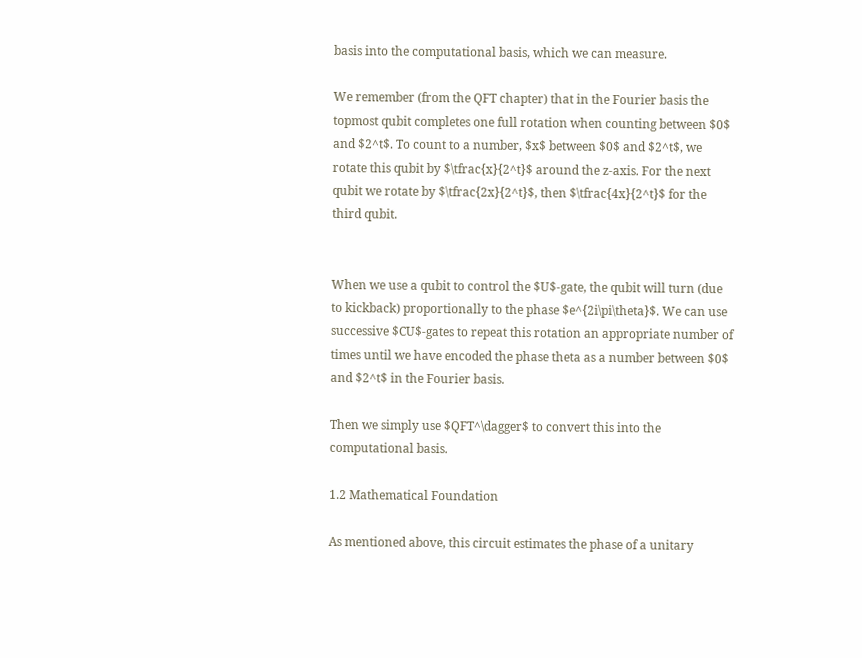basis into the computational basis, which we can measure.

We remember (from the QFT chapter) that in the Fourier basis the topmost qubit completes one full rotation when counting between $0$ and $2^t$. To count to a number, $x$ between $0$ and $2^t$, we rotate this qubit by $\tfrac{x}{2^t}$ around the z-axis. For the next qubit we rotate by $\tfrac{2x}{2^t}$, then $\tfrac{4x}{2^t}$ for the third qubit.


When we use a qubit to control the $U$-gate, the qubit will turn (due to kickback) proportionally to the phase $e^{2i\pi\theta}$. We can use successive $CU$-gates to repeat this rotation an appropriate number of times until we have encoded the phase theta as a number between $0$ and $2^t$ in the Fourier basis.

Then we simply use $QFT^\dagger$ to convert this into the computational basis.

1.2 Mathematical Foundation

As mentioned above, this circuit estimates the phase of a unitary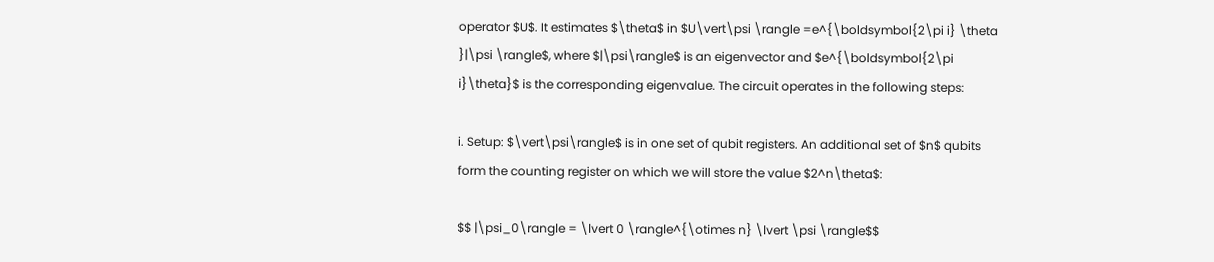operator $U$. It estimates $\theta$ in $U\vert\psi \rangle =e^{\boldsymbol{2\pi i} \theta }|\psi \rangle$, where $|\psi\rangle$ is an eigenvector and $e^{\boldsymbol{2\pi i}\theta}$ is the corresponding eigenvalue. The circuit operates in the following steps:

i. Setup: $\vert\psi\rangle$ is in one set of qubit registers. An additional set of $n$ qubits form the counting register on which we will store the value $2^n\theta$:

$$ |\psi_0\rangle = \lvert 0 \rangle^{\otimes n} \lvert \psi \rangle$$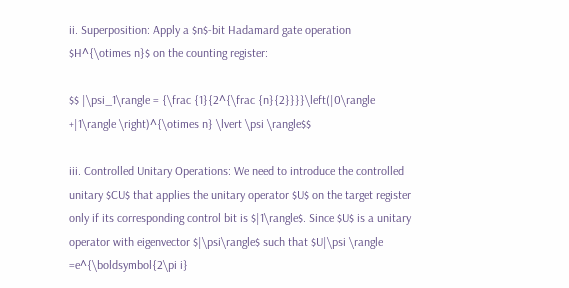ii. Superposition: Apply a $n$-bit Hadamard gate operation $H^{\otimes n}$ on the counting register:

$$ |\psi_1\rangle = {\frac {1}{2^{\frac {n}{2}}}}\left(|0\rangle +|1\rangle \right)^{\otimes n} \lvert \psi \rangle$$

iii. Controlled Unitary Operations: We need to introduce the controlled unitary $CU$ that applies the unitary operator $U$ on the target register only if its corresponding control bit is $|1\rangle$. Since $U$ is a unitary operator with eigenvector $|\psi\rangle$ such that $U|\psi \rangle =e^{\boldsymbol{2\pi i}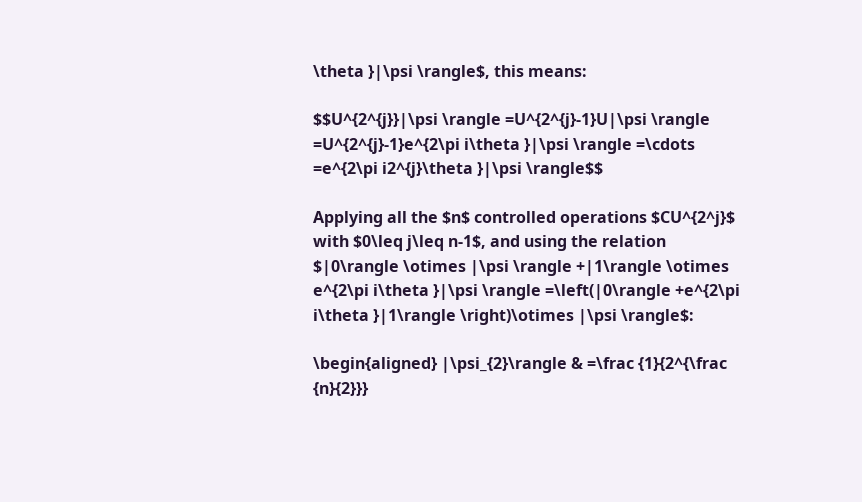\theta }|\psi \rangle$, this means:

$$U^{2^{j}}|\psi \rangle =U^{2^{j}-1}U|\psi \rangle =U^{2^{j}-1}e^{2\pi i\theta }|\psi \rangle =\cdots =e^{2\pi i2^{j}\theta }|\psi \rangle$$

Applying all the $n$ controlled operations $CU^{2^j}$ with $0\leq j\leq n-1$, and using the relation $|0\rangle \otimes |\psi \rangle +|1\rangle \otimes e^{2\pi i\theta }|\psi \rangle =\left(|0\rangle +e^{2\pi i\theta }|1\rangle \right)\otimes |\psi \rangle$:

\begin{aligned} |\psi_{2}\rangle & =\frac {1}{2^{\frac {n}{2}}}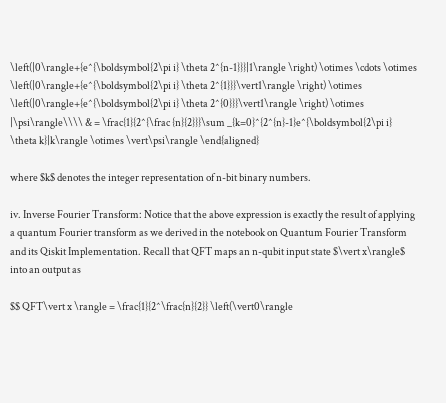\left(|0\rangle+{e^{\boldsymbol{2\pi i} \theta 2^{n-1}}}|1\rangle \right) \otimes \cdots \otimes \left(|0\rangle+{e^{\boldsymbol{2\pi i} \theta 2^{1}}}\vert1\rangle \right) \otimes \left(|0\rangle+{e^{\boldsymbol{2\pi i} \theta 2^{0}}}\vert1\rangle \right) \otimes |\psi\rangle\\\\ & = \frac{1}{2^{\frac {n}{2}}}\sum _{k=0}^{2^{n}-1}e^{\boldsymbol{2\pi i} \theta k}|k\rangle \otimes \vert\psi\rangle \end{aligned}

where $k$ denotes the integer representation of n-bit binary numbers.

iv. Inverse Fourier Transform: Notice that the above expression is exactly the result of applying a quantum Fourier transform as we derived in the notebook on Quantum Fourier Transform and its Qiskit Implementation. Recall that QFT maps an n-qubit input state $\vert x\rangle$ into an output as

$$ QFT\vert x \rangle = \frac{1}{2^\frac{n}{2}} \left(\vert0\rangle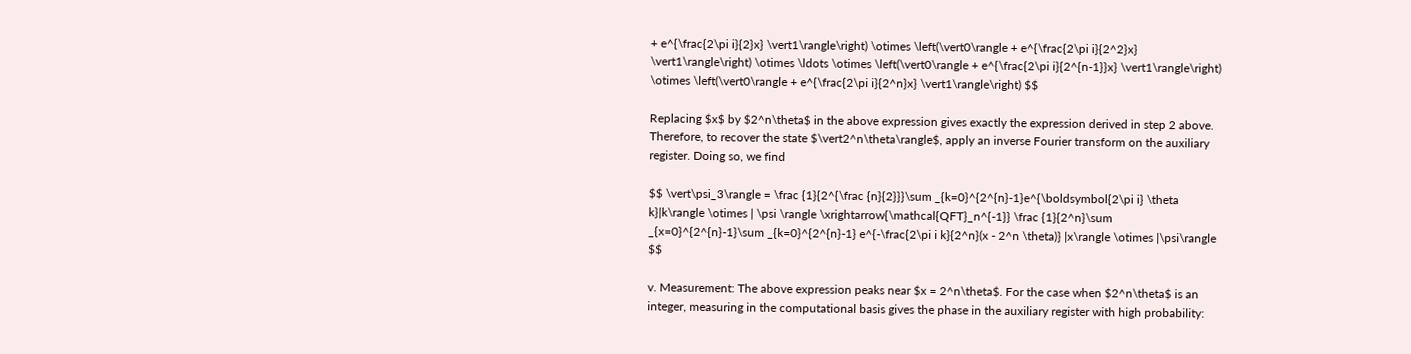+ e^{\frac{2\pi i}{2}x} \vert1\rangle\right) \otimes \left(\vert0\rangle + e^{\frac{2\pi i}{2^2}x} \vert1\rangle\right) \otimes \ldots \otimes \left(\vert0\rangle + e^{\frac{2\pi i}{2^{n-1}}x} \vert1\rangle\right) \otimes \left(\vert0\rangle + e^{\frac{2\pi i}{2^n}x} \vert1\rangle\right) $$

Replacing $x$ by $2^n\theta$ in the above expression gives exactly the expression derived in step 2 above. Therefore, to recover the state $\vert2^n\theta\rangle$, apply an inverse Fourier transform on the auxiliary register. Doing so, we find

$$ \vert\psi_3\rangle = \frac {1}{2^{\frac {n}{2}}}\sum _{k=0}^{2^{n}-1}e^{\boldsymbol{2\pi i} \theta k}|k\rangle \otimes | \psi \rangle \xrightarrow{\mathcal{QFT}_n^{-1}} \frac {1}{2^n}\sum _{x=0}^{2^{n}-1}\sum _{k=0}^{2^{n}-1} e^{-\frac{2\pi i k}{2^n}(x - 2^n \theta)} |x\rangle \otimes |\psi\rangle $$

v. Measurement: The above expression peaks near $x = 2^n\theta$. For the case when $2^n\theta$ is an integer, measuring in the computational basis gives the phase in the auxiliary register with high probability: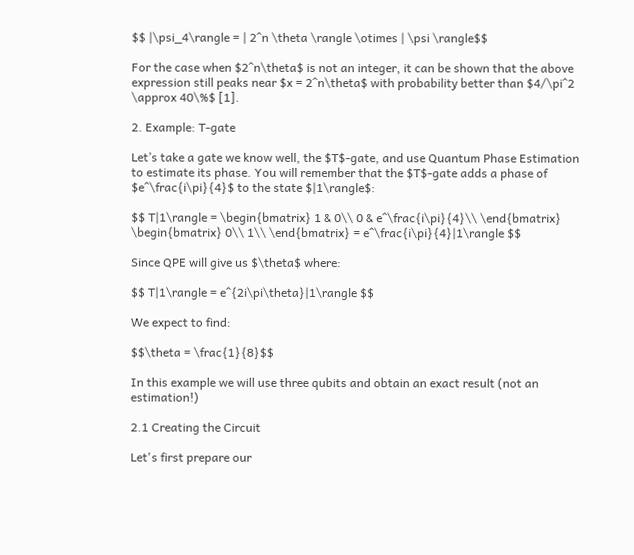$$ |\psi_4\rangle = | 2^n \theta \rangle \otimes | \psi \rangle$$

For the case when $2^n\theta$ is not an integer, it can be shown that the above expression still peaks near $x = 2^n\theta$ with probability better than $4/\pi^2 \approx 40\%$ [1].

2. Example: T-gate

Let’s take a gate we know well, the $T$-gate, and use Quantum Phase Estimation to estimate its phase. You will remember that the $T$-gate adds a phase of $e^\frac{i\pi}{4}$ to the state $|1\rangle$:

$$ T|1\rangle = \begin{bmatrix} 1 & 0\\ 0 & e^\frac{i\pi}{4}\\ \end{bmatrix} \begin{bmatrix} 0\\ 1\\ \end{bmatrix} = e^\frac{i\pi}{4}|1\rangle $$

Since QPE will give us $\theta$ where:

$$ T|1\rangle = e^{2i\pi\theta}|1\rangle $$

We expect to find:

$$\theta = \frac{1}{8}$$

In this example we will use three qubits and obtain an exact result (not an estimation!)

2.1 Creating the Circuit

Let's first prepare our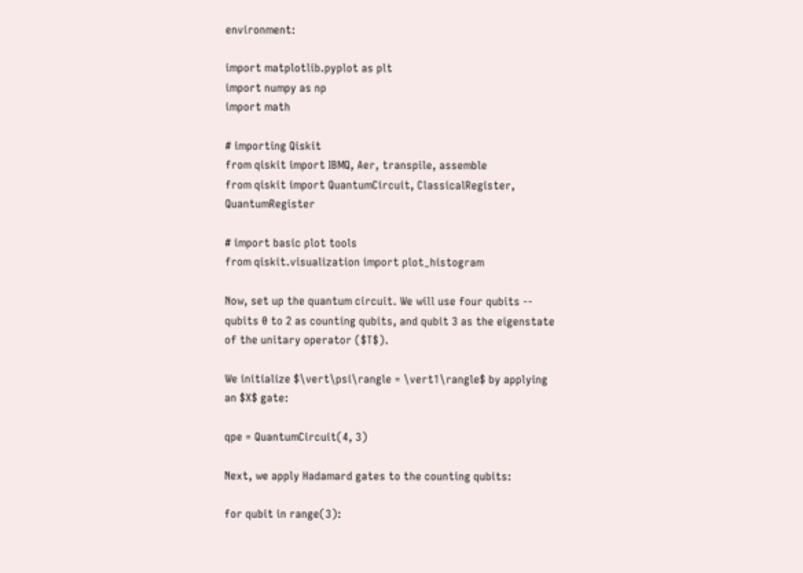environment:

import matplotlib.pyplot as plt
import numpy as np
import math

# importing Qiskit
from qiskit import IBMQ, Aer, transpile, assemble
from qiskit import QuantumCircuit, ClassicalRegister, QuantumRegister

# import basic plot tools
from qiskit.visualization import plot_histogram

Now, set up the quantum circuit. We will use four qubits -- qubits 0 to 2 as counting qubits, and qubit 3 as the eigenstate of the unitary operator ($T$).

We initialize $\vert\psi\rangle = \vert1\rangle$ by applying an $X$ gate:

qpe = QuantumCircuit(4, 3)

Next, we apply Hadamard gates to the counting qubits:

for qubit in range(3):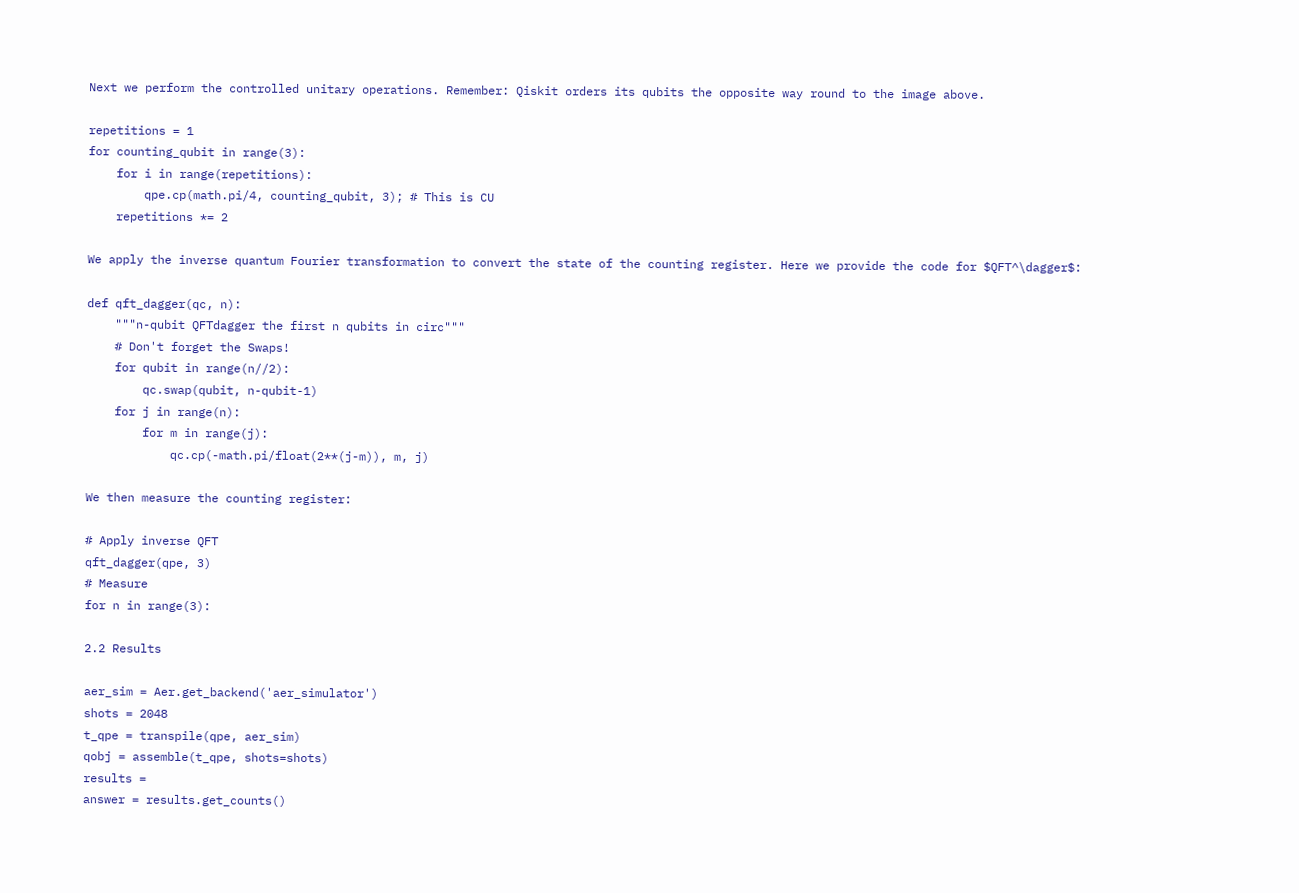Next we perform the controlled unitary operations. Remember: Qiskit orders its qubits the opposite way round to the image above.

repetitions = 1
for counting_qubit in range(3):
    for i in range(repetitions):
        qpe.cp(math.pi/4, counting_qubit, 3); # This is CU
    repetitions *= 2

We apply the inverse quantum Fourier transformation to convert the state of the counting register. Here we provide the code for $QFT^\dagger$:

def qft_dagger(qc, n):
    """n-qubit QFTdagger the first n qubits in circ"""
    # Don't forget the Swaps!
    for qubit in range(n//2):
        qc.swap(qubit, n-qubit-1)
    for j in range(n):
        for m in range(j):
            qc.cp(-math.pi/float(2**(j-m)), m, j)

We then measure the counting register:

# Apply inverse QFT
qft_dagger(qpe, 3)
# Measure
for n in range(3):

2.2 Results

aer_sim = Aer.get_backend('aer_simulator')
shots = 2048
t_qpe = transpile(qpe, aer_sim)
qobj = assemble(t_qpe, shots=shots)
results =
answer = results.get_counts()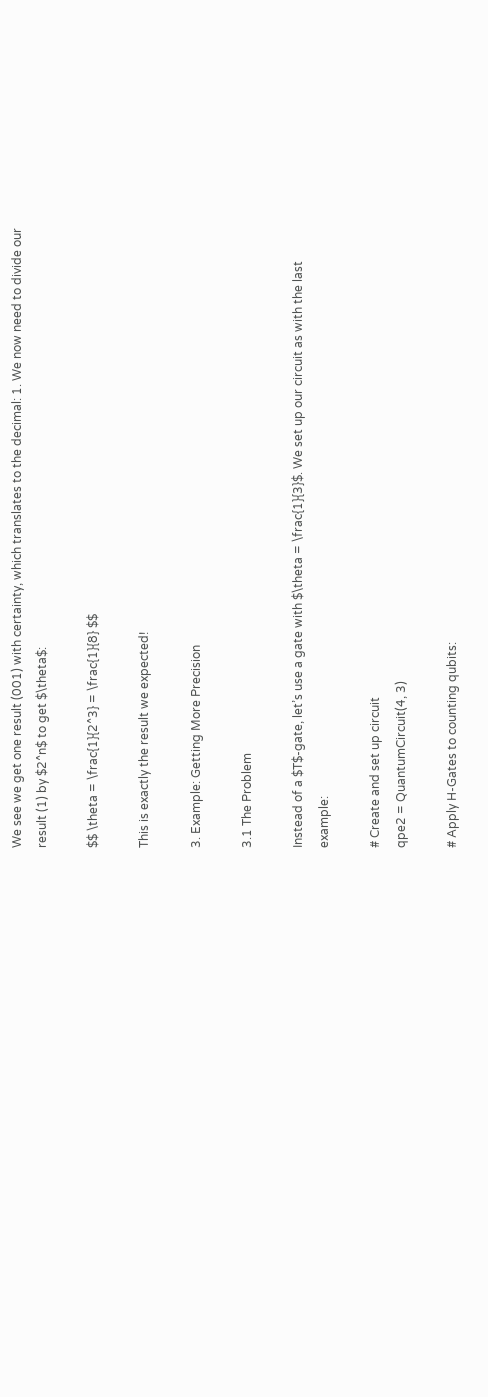We see we get one result (001) with certainty, which translates to the decimal: 1. We now need to divide our result (1) by $2^n$ to get $\theta$:

$$ \theta = \frac{1}{2^3} = \frac{1}{8} $$

This is exactly the result we expected!

3. Example: Getting More Precision

3.1 The Problem

Instead of a $T$-gate, let’s use a gate with $\theta = \frac{1}{3}$. We set up our circuit as with the last example:

# Create and set up circuit
qpe2 = QuantumCircuit(4, 3)

# Apply H-Gates to counting qubits: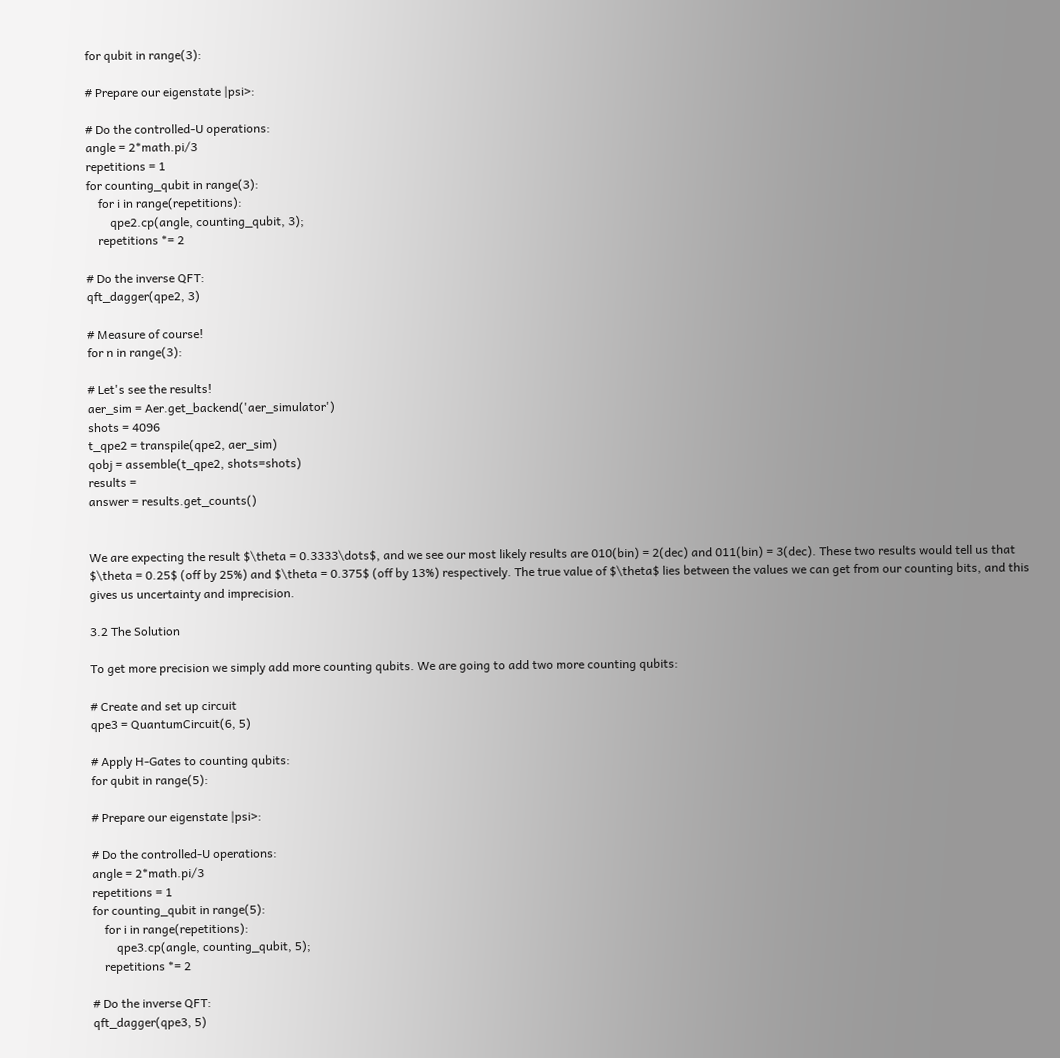for qubit in range(3):

# Prepare our eigenstate |psi>:

# Do the controlled-U operations:
angle = 2*math.pi/3
repetitions = 1
for counting_qubit in range(3):
    for i in range(repetitions):
        qpe2.cp(angle, counting_qubit, 3);
    repetitions *= 2

# Do the inverse QFT:
qft_dagger(qpe2, 3)

# Measure of course!
for n in range(3):

# Let's see the results!
aer_sim = Aer.get_backend('aer_simulator')
shots = 4096
t_qpe2 = transpile(qpe2, aer_sim)
qobj = assemble(t_qpe2, shots=shots)
results =
answer = results.get_counts()


We are expecting the result $\theta = 0.3333\dots$, and we see our most likely results are 010(bin) = 2(dec) and 011(bin) = 3(dec). These two results would tell us that $\theta = 0.25$ (off by 25%) and $\theta = 0.375$ (off by 13%) respectively. The true value of $\theta$ lies between the values we can get from our counting bits, and this gives us uncertainty and imprecision.

3.2 The Solution

To get more precision we simply add more counting qubits. We are going to add two more counting qubits:

# Create and set up circuit
qpe3 = QuantumCircuit(6, 5)

# Apply H-Gates to counting qubits:
for qubit in range(5):

# Prepare our eigenstate |psi>:

# Do the controlled-U operations:
angle = 2*math.pi/3
repetitions = 1
for counting_qubit in range(5):
    for i in range(repetitions):
        qpe3.cp(angle, counting_qubit, 5);
    repetitions *= 2

# Do the inverse QFT:
qft_dagger(qpe3, 5)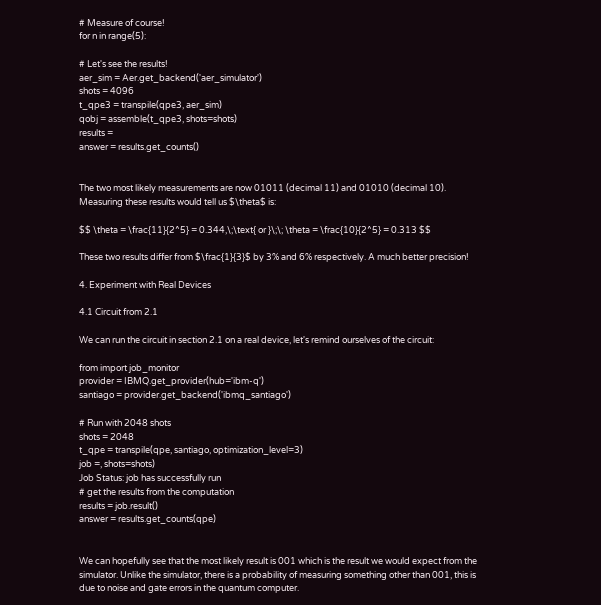# Measure of course!
for n in range(5):

# Let's see the results!
aer_sim = Aer.get_backend('aer_simulator')
shots = 4096
t_qpe3 = transpile(qpe3, aer_sim)
qobj = assemble(t_qpe3, shots=shots)
results =
answer = results.get_counts()


The two most likely measurements are now 01011 (decimal 11) and 01010 (decimal 10). Measuring these results would tell us $\theta$ is:

$$ \theta = \frac{11}{2^5} = 0.344,\;\text{ or }\;\; \theta = \frac{10}{2^5} = 0.313 $$

These two results differ from $\frac{1}{3}$ by 3% and 6% respectively. A much better precision!

4. Experiment with Real Devices

4.1 Circuit from 2.1

We can run the circuit in section 2.1 on a real device, let's remind ourselves of the circuit:

from import job_monitor
provider = IBMQ.get_provider(hub='ibm-q')
santiago = provider.get_backend('ibmq_santiago')

# Run with 2048 shots
shots = 2048
t_qpe = transpile(qpe, santiago, optimization_level=3)
job =, shots=shots)
Job Status: job has successfully run
# get the results from the computation
results = job.result()
answer = results.get_counts(qpe)


We can hopefully see that the most likely result is 001 which is the result we would expect from the simulator. Unlike the simulator, there is a probability of measuring something other than 001, this is due to noise and gate errors in the quantum computer.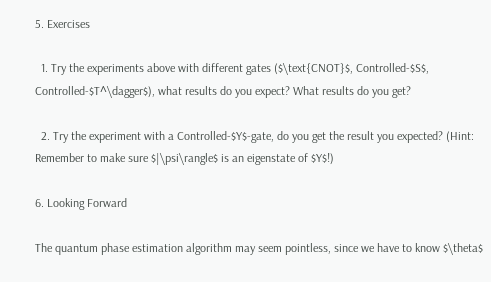5. Exercises

  1. Try the experiments above with different gates ($\text{CNOT}$, Controlled-$S$, Controlled-$T^\dagger$), what results do you expect? What results do you get?

  2. Try the experiment with a Controlled-$Y$-gate, do you get the result you expected? (Hint: Remember to make sure $|\psi\rangle$ is an eigenstate of $Y$!)

6. Looking Forward

The quantum phase estimation algorithm may seem pointless, since we have to know $\theta$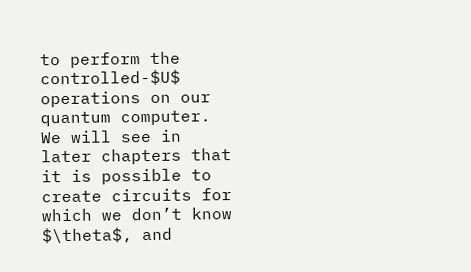to perform the controlled-$U$ operations on our quantum computer. We will see in later chapters that it is possible to create circuits for which we don’t know $\theta$, and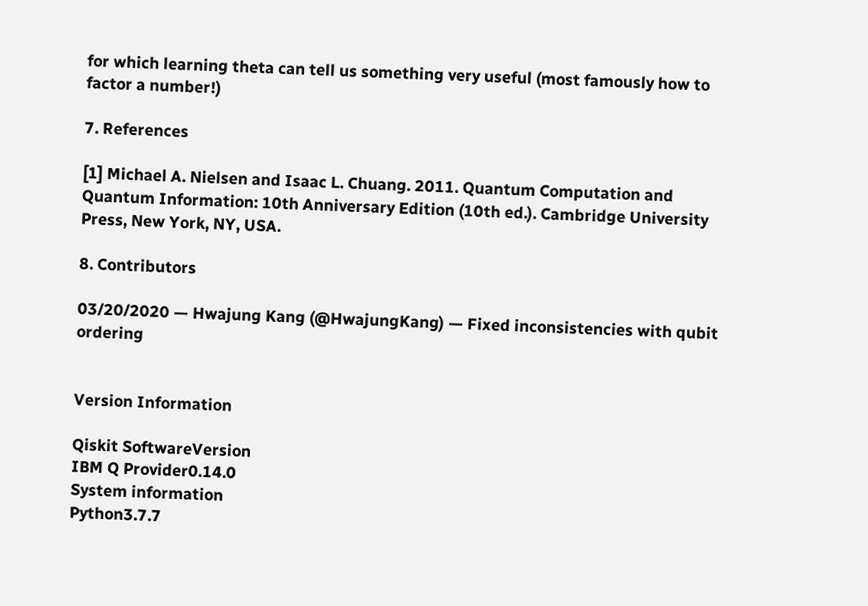for which learning theta can tell us something very useful (most famously how to factor a number!)

7. References

[1] Michael A. Nielsen and Isaac L. Chuang. 2011. Quantum Computation and Quantum Information: 10th Anniversary Edition (10th ed.). Cambridge University Press, New York, NY, USA.

8. Contributors

03/20/2020 — Hwajung Kang (@HwajungKang) — Fixed inconsistencies with qubit ordering


Version Information

Qiskit SoftwareVersion
IBM Q Provider0.14.0
System information
Python3.7.7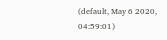(default, May 6 2020, 04:59:01)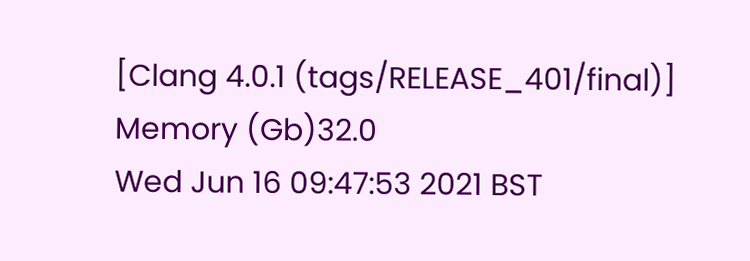[Clang 4.0.1 (tags/RELEASE_401/final)]
Memory (Gb)32.0
Wed Jun 16 09:47:53 2021 BST